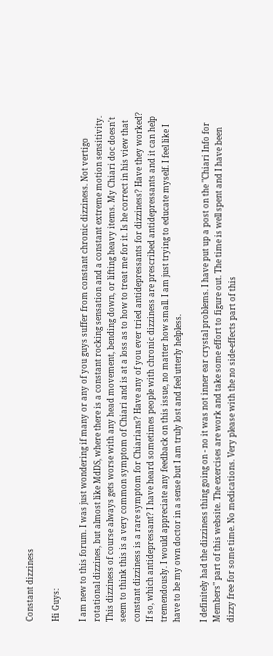Constant dizziness

Hi Guys:

I am new to this forum. I was just wondering if many or any of you guys suffer from constant chronic dizziness. Not vertigo rotational dizzines, but almost like MdDS, where there is a constant rocking sensation and a constant extreme motion sensitivity. This dizziness of course always gets worse with any head movement, bending down, or lifting heavy items. My Chiari doc doesn't seem to think this is a very common symptom of Chiari and is at a loss as to how to treat me for it. Is he correct in his view that constant dizziness is a rare symptom for Chiarians? Have any of you ever tried antidepressants for dizziness? Have they worked? If so, which antidepressant? I have heard sometimes people with chronic dizziness are prescribed antidepressants and it can help tremendously. I would appreciate any feedback on this issue, no matter how small. I am just trying to educate myself. I feel like I have to be my own doctor in a sense but I am truly lost and feel utterly helpless.

I definitely had the dizziness thing going on - no it was not inner ear crystal problems. I have put up a post on the "Chiari Info for Members" part of this website. The exercises are work and take some effort to figure out. The time is well spent and I have been dizzy free for some time. No medications. Very please with the no side-effects part of this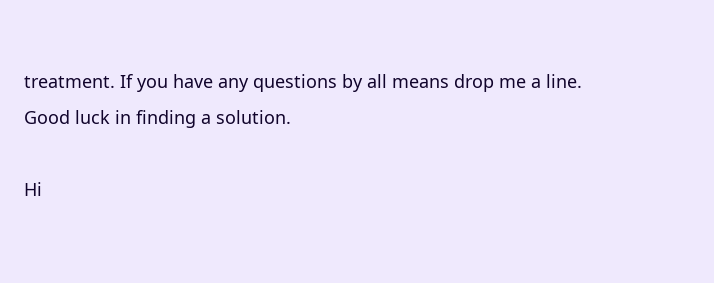treatment. If you have any questions by all means drop me a line. Good luck in finding a solution.

Hi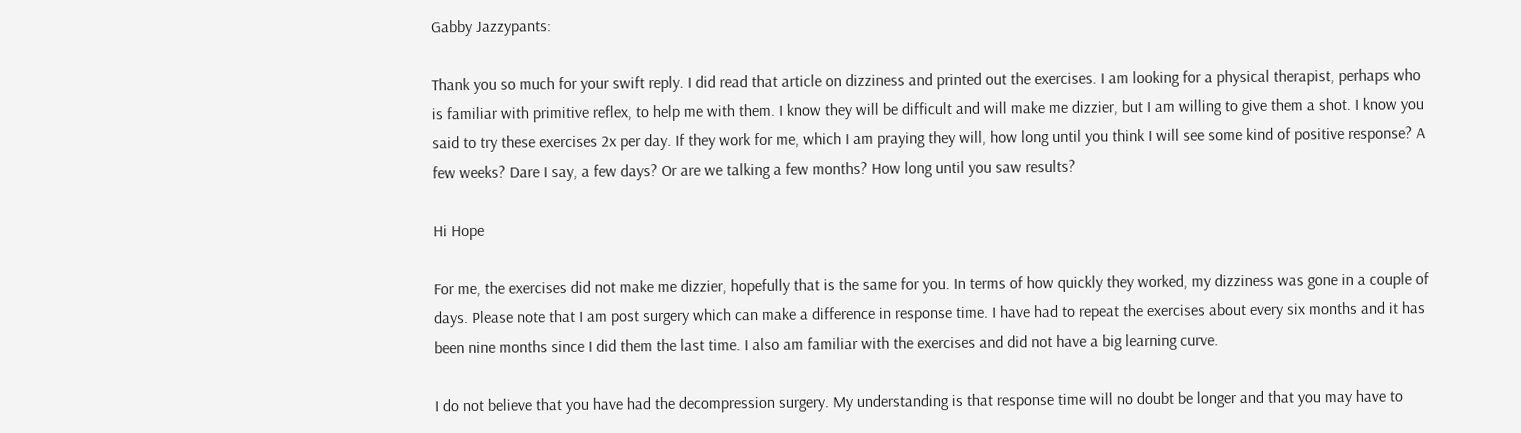Gabby Jazzypants:

Thank you so much for your swift reply. I did read that article on dizziness and printed out the exercises. I am looking for a physical therapist, perhaps who is familiar with primitive reflex, to help me with them. I know they will be difficult and will make me dizzier, but I am willing to give them a shot. I know you said to try these exercises 2x per day. If they work for me, which I am praying they will, how long until you think I will see some kind of positive response? A few weeks? Dare I say, a few days? Or are we talking a few months? How long until you saw results?

Hi Hope

For me, the exercises did not make me dizzier, hopefully that is the same for you. In terms of how quickly they worked, my dizziness was gone in a couple of days. Please note that I am post surgery which can make a difference in response time. I have had to repeat the exercises about every six months and it has been nine months since I did them the last time. I also am familiar with the exercises and did not have a big learning curve.

I do not believe that you have had the decompression surgery. My understanding is that response time will no doubt be longer and that you may have to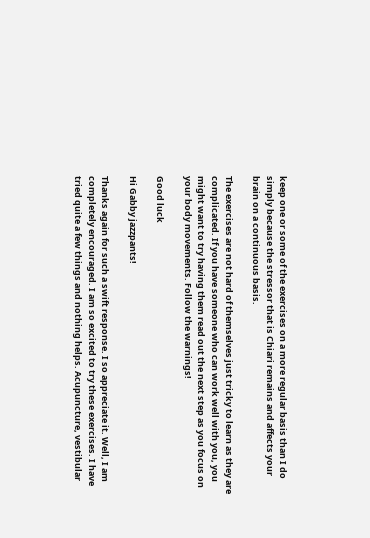keep one or some of the exercises on a more regular basis than I do simply because the stressor that is Chiari remains and affects your brain on a continuous basis.

The exercises are not hard of themselves just tricky to learn as they are complicated. If you have someone who can work well with you, you might want to try having them read out the next step as you focus on your body movements. Follow the warnings!

Good luck

Hi Gabby jazzpants!

Thanks again for such a swift response. I so appreciate it. Well, I am completely encouraged. I am so excited to try these exercises. I have tried quite a few things and nothing helps. Acupuncture, vestibular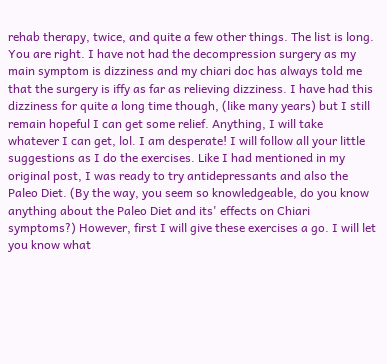rehab therapy, twice, and quite a few other things. The list is long. You are right. I have not had the decompression surgery as my main symptom is dizziness and my chiari doc has always told me that the surgery is iffy as far as relieving dizziness. I have had this dizziness for quite a long time though, (like many years) but I still remain hopeful I can get some relief. Anything, I will take whatever I can get, lol. I am desperate! I will follow all your little suggestions as I do the exercises. Like I had mentioned in my original post, I was ready to try antidepressants and also the Paleo Diet. (By the way, you seem so knowledgeable, do you know anything about the Paleo Diet and its' effects on Chiari symptoms?) However, first I will give these exercises a go. I will let you know what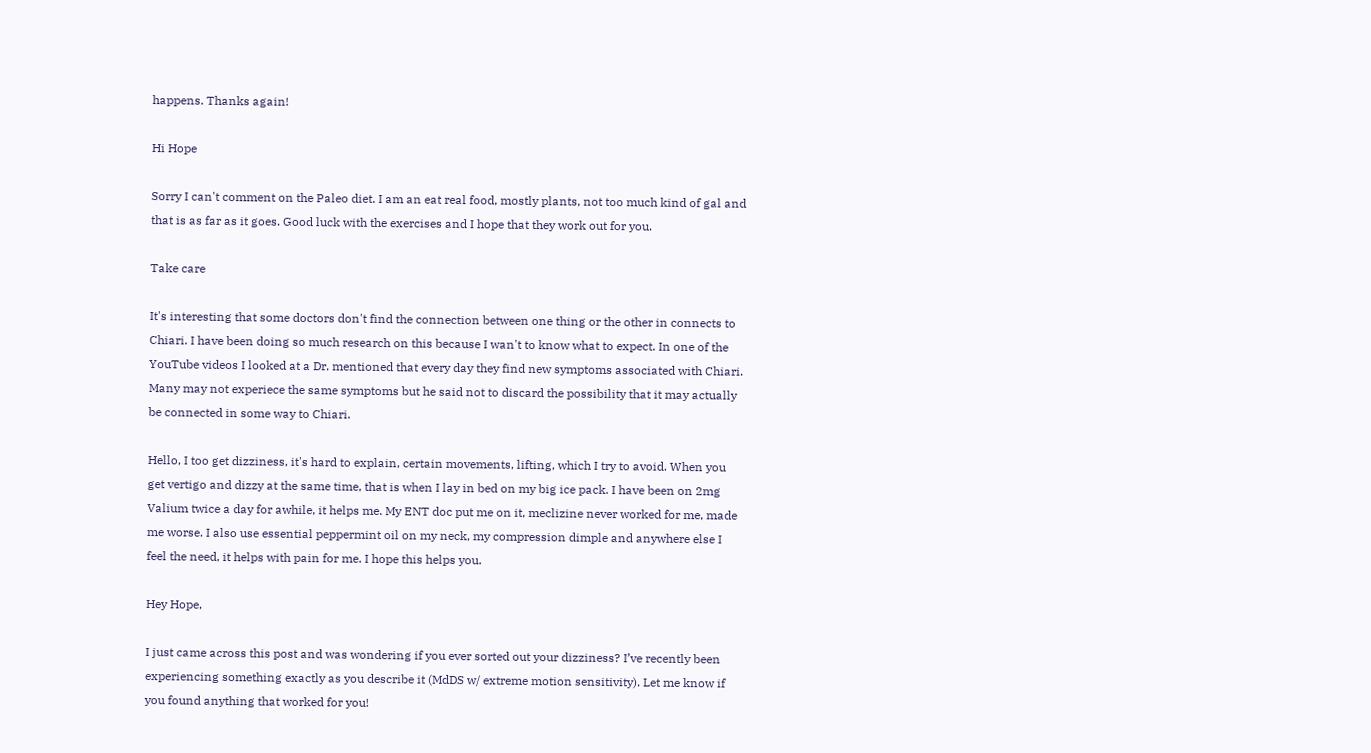happens. Thanks again!

Hi Hope

Sorry I can't comment on the Paleo diet. I am an eat real food, mostly plants, not too much kind of gal and that is as far as it goes. Good luck with the exercises and I hope that they work out for you.

Take care

It's interesting that some doctors don't find the connection between one thing or the other in connects to Chiari. I have been doing so much research on this because I wan't to know what to expect. In one of the YouTube videos I looked at a Dr. mentioned that every day they find new symptoms associated with Chiari. Many may not experiece the same symptoms but he said not to discard the possibility that it may actually be connected in some way to Chiari.

Hello, I too get dizziness, it's hard to explain, certain movements, lifting, which I try to avoid. When you get vertigo and dizzy at the same time, that is when I lay in bed on my big ice pack. I have been on 2mg Valium twice a day for awhile, it helps me. My ENT doc put me on it, meclizine never worked for me, made me worse. I also use essential peppermint oil on my neck, my compression dimple and anywhere else I feel the need, it helps with pain for me. I hope this helps you.

Hey Hope,

I just came across this post and was wondering if you ever sorted out your dizziness? I’ve recently been experiencing something exactly as you describe it (MdDS w/ extreme motion sensitivity). Let me know if you found anything that worked for you!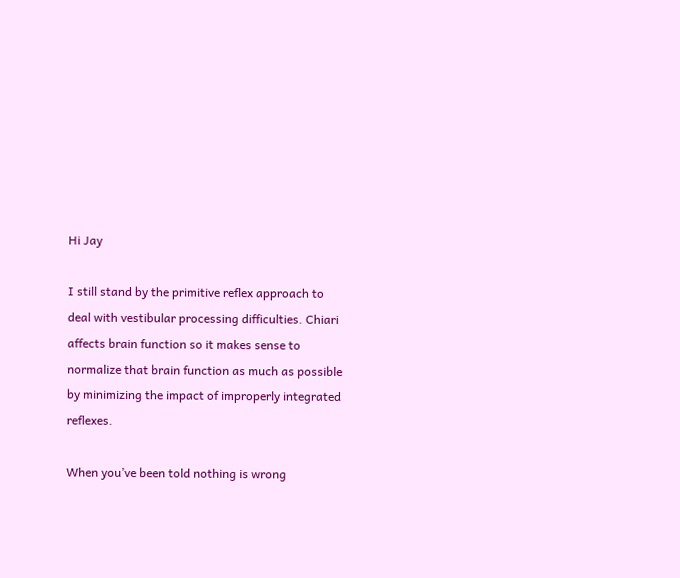Hi Jay

I still stand by the primitive reflex approach to deal with vestibular processing difficulties. Chiari affects brain function so it makes sense to normalize that brain function as much as possible by minimizing the impact of improperly integrated reflexes.

When you’ve been told nothing is wrong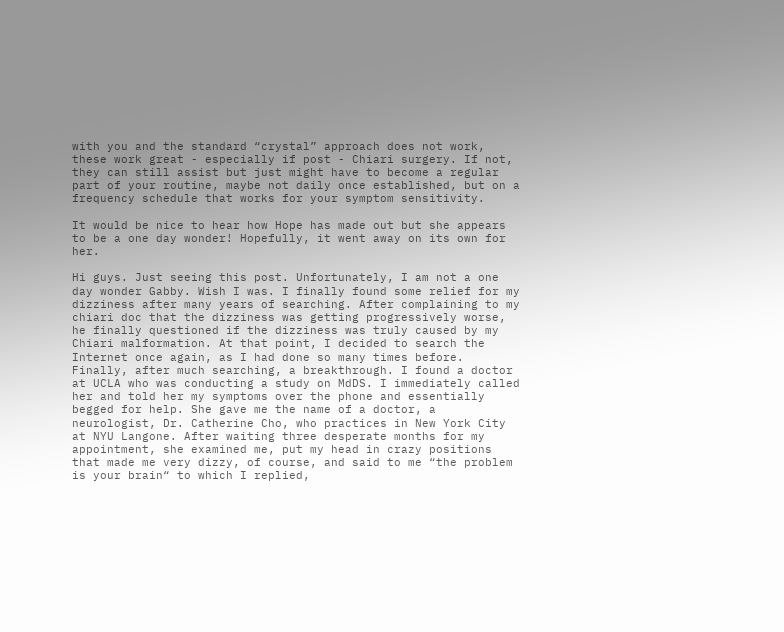with you and the standard “crystal” approach does not work, these work great - especially if post - Chiari surgery. If not, they can still assist but just might have to become a regular part of your routine, maybe not daily once established, but on a frequency schedule that works for your symptom sensitivity.

It would be nice to hear how Hope has made out but she appears to be a one day wonder! Hopefully, it went away on its own for her.

Hi guys. Just seeing this post. Unfortunately, I am not a one day wonder Gabby. Wish I was. I finally found some relief for my dizziness after many years of searching. After complaining to my chiari doc that the dizziness was getting progressively worse, he finally questioned if the dizziness was truly caused by my Chiari malformation. At that point, I decided to search the Internet once again, as I had done so many times before. Finally, after much searching, a breakthrough. I found a doctor at UCLA who was conducting a study on MdDS. I immediately called her and told her my symptoms over the phone and essentially begged for help. She gave me the name of a doctor, a neurologist, Dr. Catherine Cho, who practices in New York City at NYU Langone. After waiting three desperate months for my appointment, she examined me, put my head in crazy positions that made me very dizzy, of course, and said to me “the problem is your brain“ to which I replied,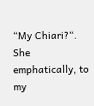“My Chiari?“. She emphatically, to my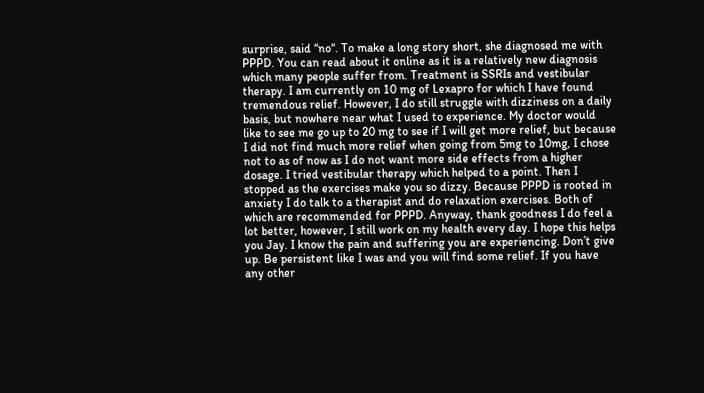surprise, said “no“. To make a long story short, she diagnosed me with PPPD. You can read about it online as it is a relatively new diagnosis which many people suffer from. Treatment is SSRIs and vestibular therapy. I am currently on 10 mg of Lexapro for which I have found tremendous relief. However, I do still struggle with dizziness on a daily basis, but nowhere near what I used to experience. My doctor would like to see me go up to 20 mg to see if I will get more relief, but because I did not find much more relief when going from 5mg to 10mg, I chose not to as of now as I do not want more side effects from a higher dosage. I tried vestibular therapy which helped to a point. Then I stopped as the exercises make you so dizzy. Because PPPD is rooted in anxiety I do talk to a therapist and do relaxation exercises. Both of which are recommended for PPPD. Anyway, thank goodness I do feel a lot better, however, I still work on my health every day. I hope this helps you Jay. I know the pain and suffering you are experiencing. Don’t give up. Be persistent like I was and you will find some relief. If you have any other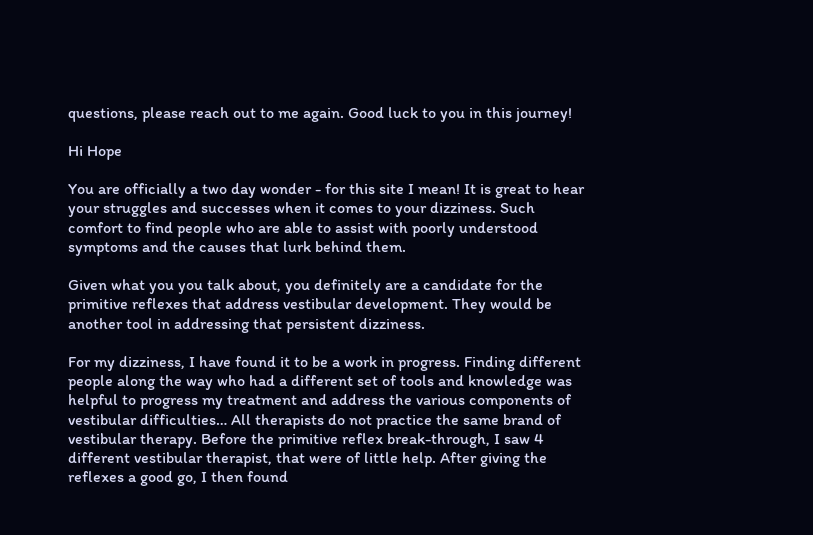questions, please reach out to me again. Good luck to you in this journey!

Hi Hope

You are officially a two day wonder - for this site I mean! It is great to hear your struggles and successes when it comes to your dizziness. Such comfort to find people who are able to assist with poorly understood symptoms and the causes that lurk behind them.

Given what you you talk about, you definitely are a candidate for the primitive reflexes that address vestibular development. They would be another tool in addressing that persistent dizziness.

For my dizziness, I have found it to be a work in progress. Finding different people along the way who had a different set of tools and knowledge was helpful to progress my treatment and address the various components of vestibular difficulties… All therapists do not practice the same brand of vestibular therapy. Before the primitive reflex break-through, I saw 4 different vestibular therapist, that were of little help. After giving the reflexes a good go, I then found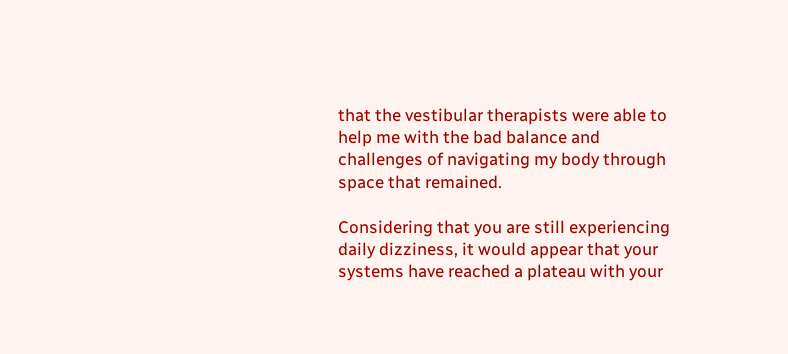that the vestibular therapists were able to help me with the bad balance and challenges of navigating my body through space that remained.

Considering that you are still experiencing daily dizziness, it would appear that your systems have reached a plateau with your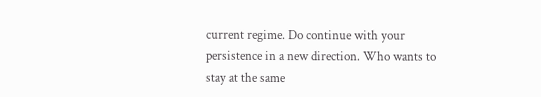current regime. Do continue with your persistence in a new direction. Who wants to stay at the same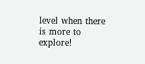level when there is more to explore!